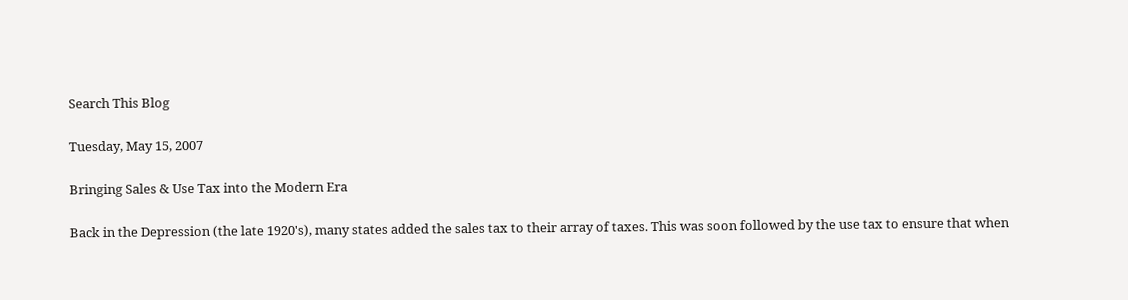Search This Blog

Tuesday, May 15, 2007

Bringing Sales & Use Tax into the Modern Era

Back in the Depression (the late 1920's), many states added the sales tax to their array of taxes. This was soon followed by the use tax to ensure that when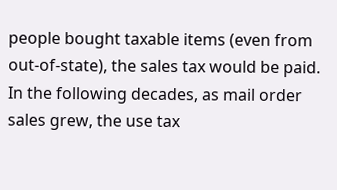people bought taxable items (even from out-of-state), the sales tax would be paid. In the following decades, as mail order sales grew, the use tax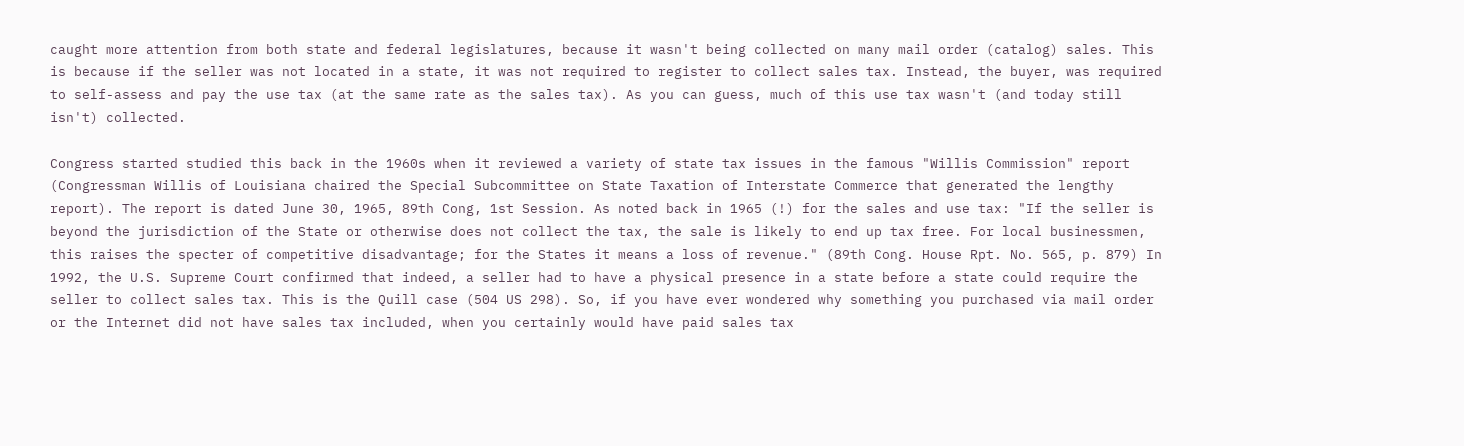caught more attention from both state and federal legislatures, because it wasn't being collected on many mail order (catalog) sales. This is because if the seller was not located in a state, it was not required to register to collect sales tax. Instead, the buyer, was required to self-assess and pay the use tax (at the same rate as the sales tax). As you can guess, much of this use tax wasn't (and today still isn't) collected.

Congress started studied this back in the 1960s when it reviewed a variety of state tax issues in the famous "Willis Commission" report (Congressman Willis of Louisiana chaired the Special Subcommittee on State Taxation of Interstate Commerce that generated the lengthy report). The report is dated June 30, 1965, 89th Cong, 1st Session. As noted back in 1965 (!) for the sales and use tax: "If the seller is beyond the jurisdiction of the State or otherwise does not collect the tax, the sale is likely to end up tax free. For local businessmen, this raises the specter of competitive disadvantage; for the States it means a loss of revenue." (89th Cong. House Rpt. No. 565, p. 879) In 1992, the U.S. Supreme Court confirmed that indeed, a seller had to have a physical presence in a state before a state could require the seller to collect sales tax. This is the Quill case (504 US 298). So, if you have ever wondered why something you purchased via mail order or the Internet did not have sales tax included, when you certainly would have paid sales tax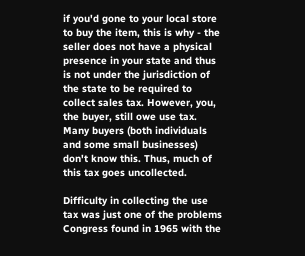if you'd gone to your local store to buy the item, this is why - the seller does not have a physical presence in your state and thus is not under the jurisdiction of the state to be required to collect sales tax. However, you, the buyer, still owe use tax. Many buyers (both individuals and some small businesses) don't know this. Thus, much of this tax goes uncollected.

Difficulty in collecting the use tax was just one of the problems Congress found in 1965 with the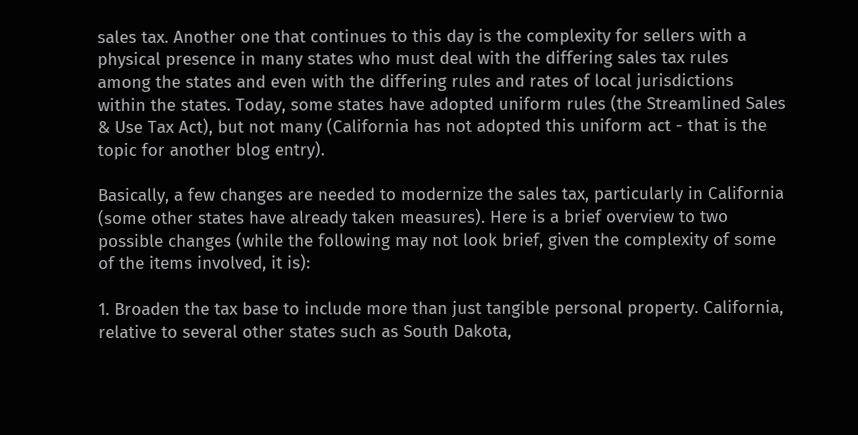sales tax. Another one that continues to this day is the complexity for sellers with a physical presence in many states who must deal with the differing sales tax rules among the states and even with the differing rules and rates of local jurisdictions within the states. Today, some states have adopted uniform rules (the Streamlined Sales & Use Tax Act), but not many (California has not adopted this uniform act - that is the topic for another blog entry).

Basically, a few changes are needed to modernize the sales tax, particularly in California (some other states have already taken measures). Here is a brief overview to two possible changes (while the following may not look brief, given the complexity of some of the items involved, it is):

1. Broaden the tax base to include more than just tangible personal property. California, relative to several other states such as South Dakota,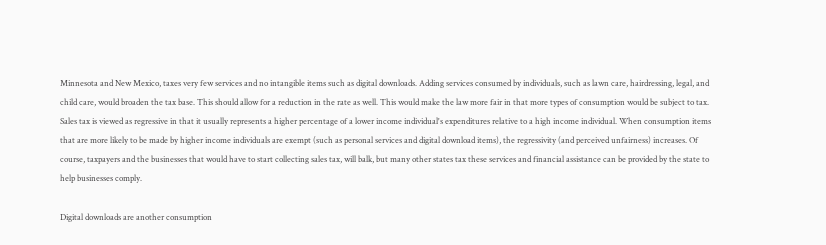Minnesota and New Mexico, taxes very few services and no intangible items such as digital downloads. Adding services consumed by individuals, such as lawn care, hairdressing, legal, and child care, would broaden the tax base. This should allow for a reduction in the rate as well. This would make the law more fair in that more types of consumption would be subject to tax. Sales tax is viewed as regressive in that it usually represents a higher percentage of a lower income individual's expenditures relative to a high income individual. When consumption items that are more likely to be made by higher income individuals are exempt (such as personal services and digital download items), the regressivity (and perceived unfairness) increases. Of course, taxpayers and the businesses that would have to start collecting sales tax, will balk, but many other states tax these services and financial assistance can be provided by the state to help businesses comply.

Digital downloads are another consumption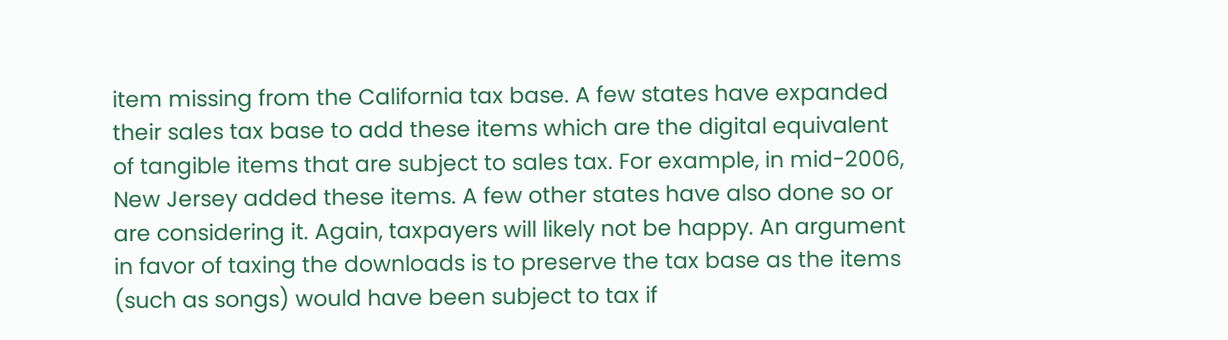item missing from the California tax base. A few states have expanded their sales tax base to add these items which are the digital equivalent of tangible items that are subject to sales tax. For example, in mid-2006, New Jersey added these items. A few other states have also done so or are considering it. Again, taxpayers will likely not be happy. An argument in favor of taxing the downloads is to preserve the tax base as the items (such as songs) would have been subject to tax if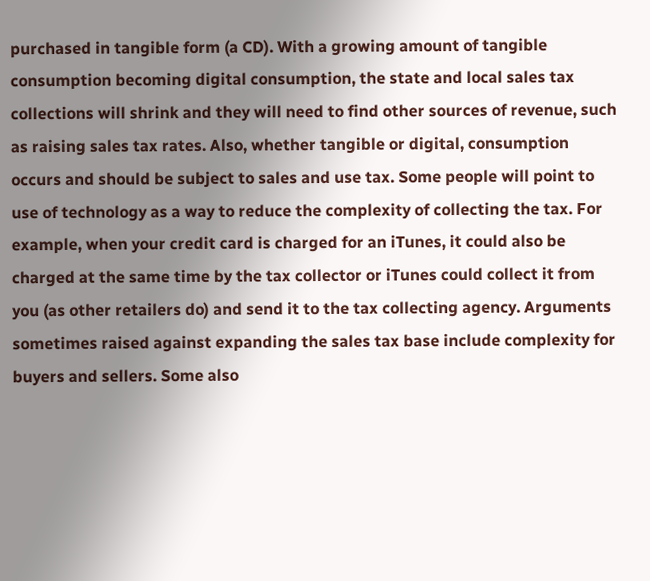purchased in tangible form (a CD). With a growing amount of tangible consumption becoming digital consumption, the state and local sales tax collections will shrink and they will need to find other sources of revenue, such as raising sales tax rates. Also, whether tangible or digital, consumption occurs and should be subject to sales and use tax. Some people will point to use of technology as a way to reduce the complexity of collecting the tax. For example, when your credit card is charged for an iTunes, it could also be charged at the same time by the tax collector or iTunes could collect it from you (as other retailers do) and send it to the tax collecting agency. Arguments sometimes raised against expanding the sales tax base include complexity for buyers and sellers. Some also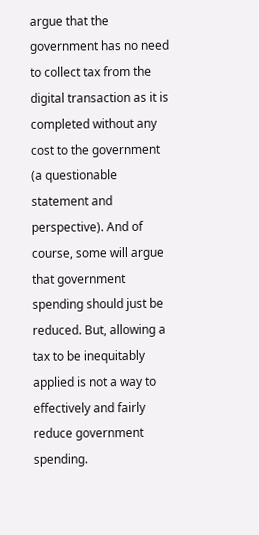argue that the government has no need to collect tax from the digital transaction as it is completed without any cost to the government (a questionable statement and perspective). And of course, some will argue that government spending should just be reduced. But, allowing a tax to be inequitably applied is not a way to effectively and fairly reduce government spending.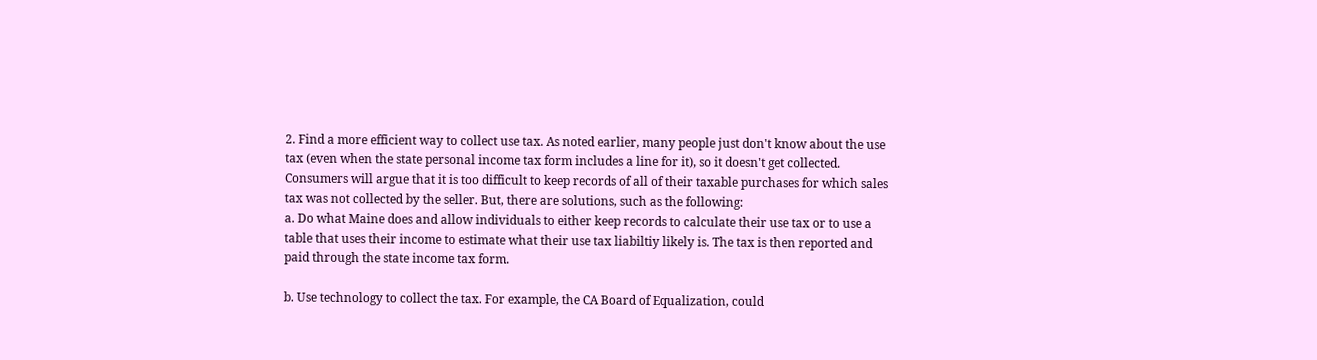2. Find a more efficient way to collect use tax. As noted earlier, many people just don't know about the use tax (even when the state personal income tax form includes a line for it), so it doesn't get collected. Consumers will argue that it is too difficult to keep records of all of their taxable purchases for which sales tax was not collected by the seller. But, there are solutions, such as the following:
a. Do what Maine does and allow individuals to either keep records to calculate their use tax or to use a table that uses their income to estimate what their use tax liabiltiy likely is. The tax is then reported and paid through the state income tax form.

b. Use technology to collect the tax. For example, the CA Board of Equalization, could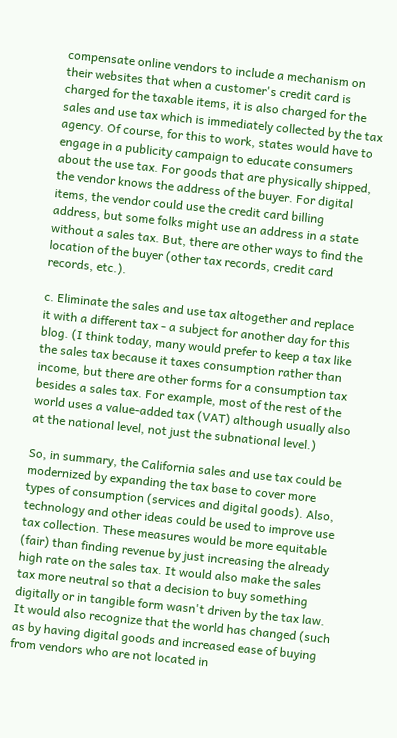compensate online vendors to include a mechanism on their websites that when a customer's credit card is charged for the taxable items, it is also charged for the sales and use tax which is immediately collected by the tax agency. Of course, for this to work, states would have to engage in a publicity campaign to educate consumers about the use tax. For goods that are physically shipped, the vendor knows the address of the buyer. For digital items, the vendor could use the credit card billing address, but some folks might use an address in a state without a sales tax. But, there are other ways to find the location of the buyer (other tax records, credit card records, etc.).

c. Eliminate the sales and use tax altogether and replace it with a different tax - a subject for another day for this blog. (I think today, many would prefer to keep a tax like the sales tax because it taxes consumption rather than income, but there are other forms for a consumption tax besides a sales tax. For example, most of the rest of the world uses a value-added tax (VAT) although usually also at the national level, not just the subnational level.)

So, in summary, the California sales and use tax could be modernized by expanding the tax base to cover more types of consumption (services and digital goods). Also, technology and other ideas could be used to improve use tax collection. These measures would be more equitable (fair) than finding revenue by just increasing the already high rate on the sales tax. It would also make the sales tax more neutral so that a decision to buy something digitally or in tangible form wasn't driven by the tax law. It would also recognize that the world has changed (such as by having digital goods and increased ease of buying from vendors who are not located in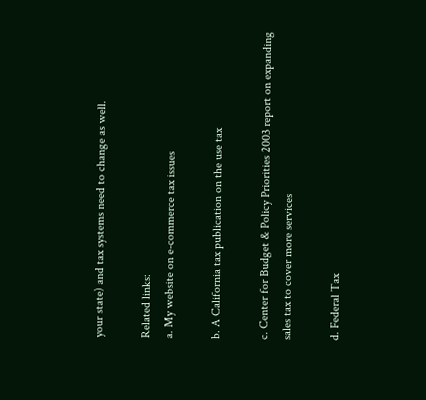your state) and tax systems need to change as well.

Related links:
a. My website on e-commerce tax issues

b. A California tax publication on the use tax

c. Center for Budget & Policy Priorities 2003 report on expanding sales tax to cover more services

d. Federal Tax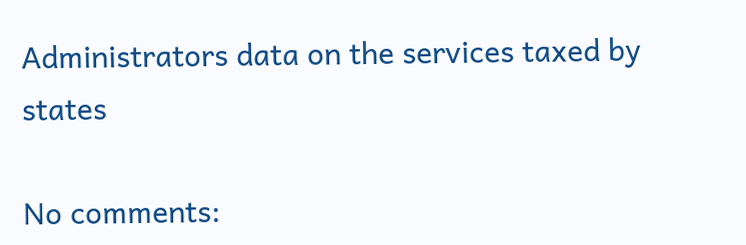Administrators data on the services taxed by states

No comments: